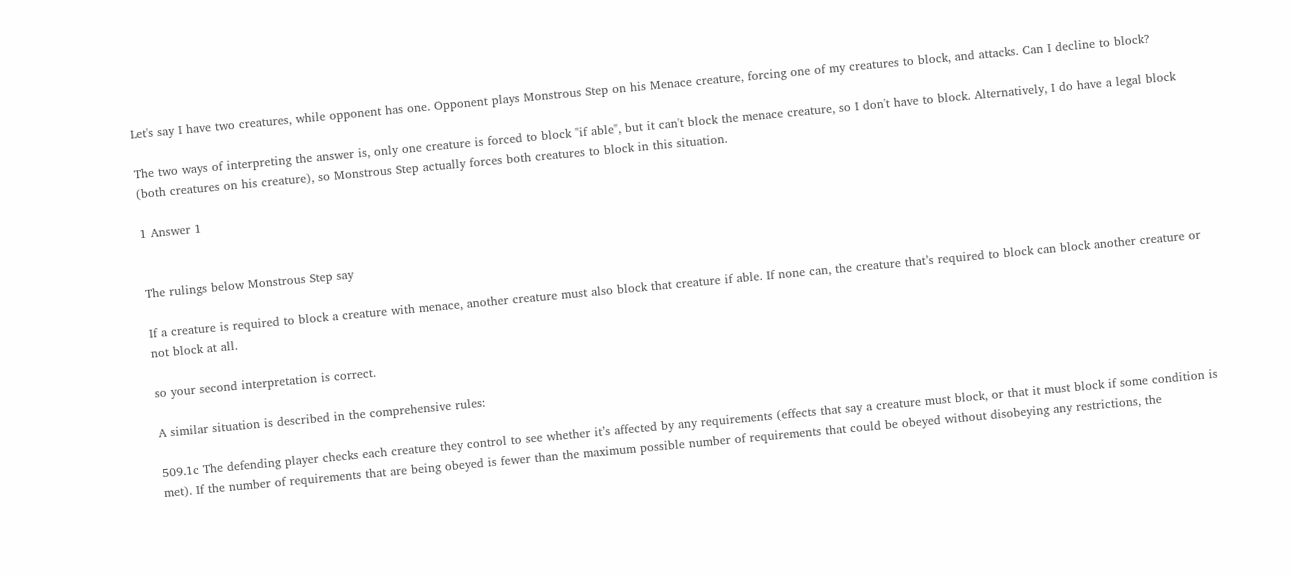Let's say I have two creatures, while opponent has one. Opponent plays Monstrous Step on his Menace creature, forcing one of my creatures to block, and attacks. Can I decline to block?

The two ways of interpreting the answer is, only one creature is forced to block "if able", but it can't block the menace creature, so I don't have to block. Alternatively, I do have a legal block (both creatures on his creature), so Monstrous Step actually forces both creatures to block in this situation.

1 Answer 1


The rulings below Monstrous Step say

If a creature is required to block a creature with menace, another creature must also block that creature if able. If none can, the creature that’s required to block can block another creature or not block at all.

so your second interpretation is correct.

A similar situation is described in the comprehensive rules:

509.1c The defending player checks each creature they control to see whether it’s affected by any requirements (effects that say a creature must block, or that it must block if some condition is met). If the number of requirements that are being obeyed is fewer than the maximum possible number of requirements that could be obeyed without disobeying any restrictions, the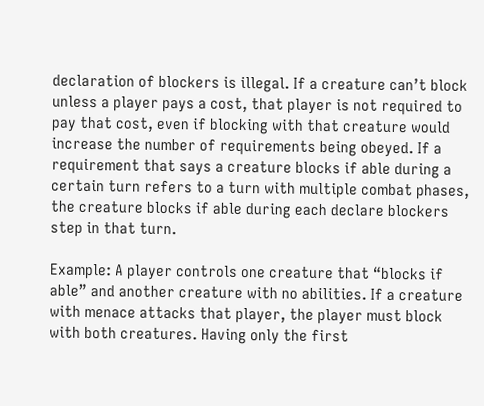declaration of blockers is illegal. If a creature can’t block unless a player pays a cost, that player is not required to pay that cost, even if blocking with that creature would increase the number of requirements being obeyed. If a requirement that says a creature blocks if able during a certain turn refers to a turn with multiple combat phases, the creature blocks if able during each declare blockers step in that turn.

Example: A player controls one creature that “blocks if able” and another creature with no abilities. If a creature with menace attacks that player, the player must block with both creatures. Having only the first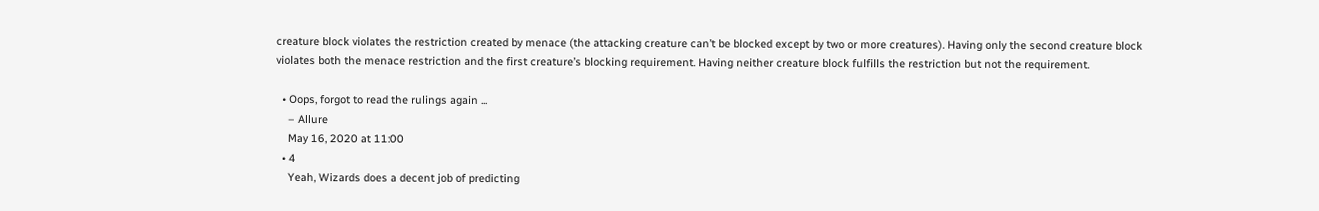creature block violates the restriction created by menace (the attacking creature can’t be blocked except by two or more creatures). Having only the second creature block violates both the menace restriction and the first creature’s blocking requirement. Having neither creature block fulfills the restriction but not the requirement.

  • Oops, forgot to read the rulings again ...
    – Allure
    May 16, 2020 at 11:00
  • 4
    Yeah, Wizards does a decent job of predicting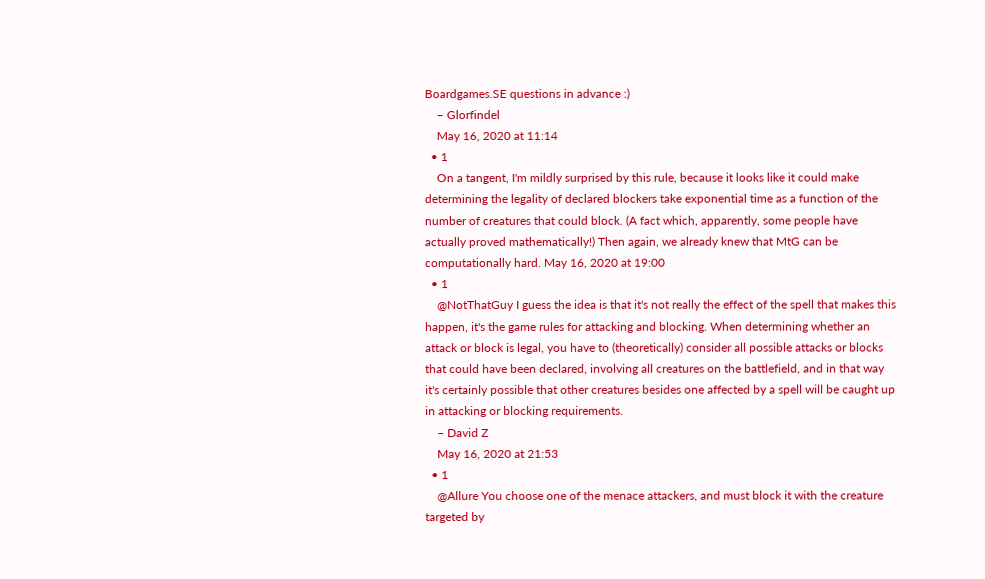Boardgames.SE questions in advance :)
    – Glorfindel
    May 16, 2020 at 11:14
  • 1
    On a tangent, I'm mildly surprised by this rule, because it looks like it could make determining the legality of declared blockers take exponential time as a function of the number of creatures that could block. (A fact which, apparently, some people have actually proved mathematically!) Then again, we already knew that MtG can be computationally hard. May 16, 2020 at 19:00
  • 1
    @NotThatGuy I guess the idea is that it's not really the effect of the spell that makes this happen, it's the game rules for attacking and blocking. When determining whether an attack or block is legal, you have to (theoretically) consider all possible attacks or blocks that could have been declared, involving all creatures on the battlefield, and in that way it's certainly possible that other creatures besides one affected by a spell will be caught up in attacking or blocking requirements.
    – David Z
    May 16, 2020 at 21:53
  • 1
    @Allure You choose one of the menace attackers, and must block it with the creature targeted by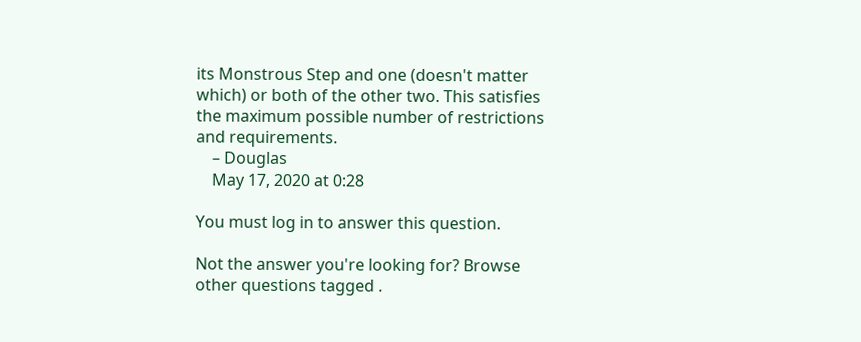its Monstrous Step and one (doesn't matter which) or both of the other two. This satisfies the maximum possible number of restrictions and requirements.
    – Douglas
    May 17, 2020 at 0:28

You must log in to answer this question.

Not the answer you're looking for? Browse other questions tagged .